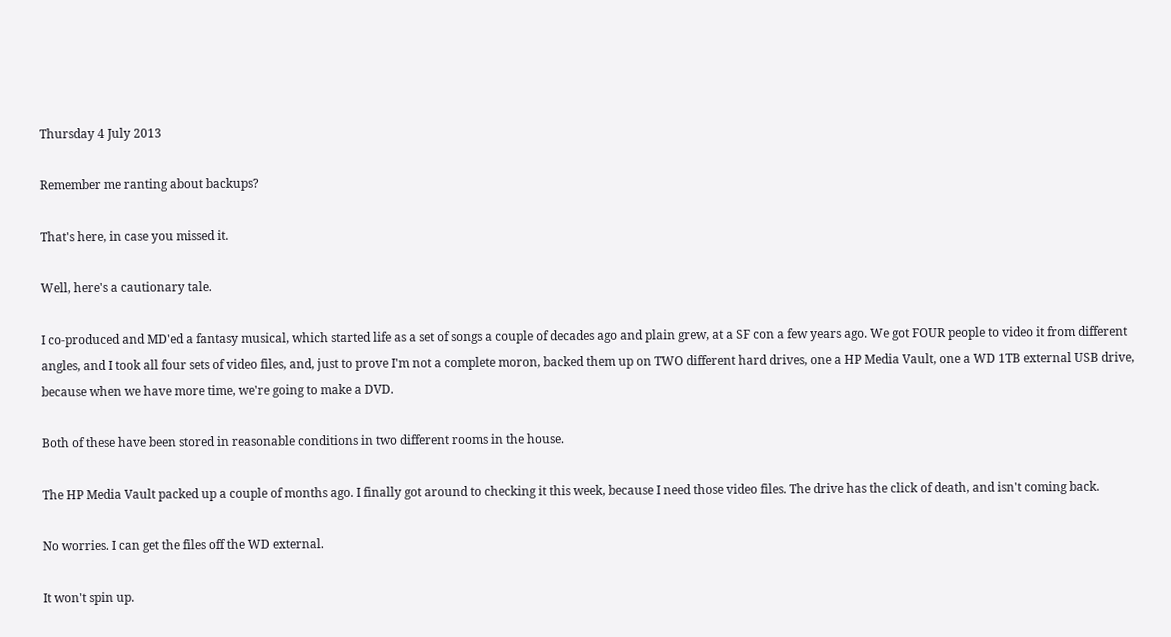Thursday 4 July 2013

Remember me ranting about backups?

That's here, in case you missed it.

Well, here's a cautionary tale.

I co-produced and MD'ed a fantasy musical, which started life as a set of songs a couple of decades ago and plain grew, at a SF con a few years ago. We got FOUR people to video it from different angles, and I took all four sets of video files, and, just to prove I'm not a complete moron, backed them up on TWO different hard drives, one a HP Media Vault, one a WD 1TB external USB drive, because when we have more time, we're going to make a DVD.

Both of these have been stored in reasonable conditions in two different rooms in the house.

The HP Media Vault packed up a couple of months ago. I finally got around to checking it this week, because I need those video files. The drive has the click of death, and isn't coming back.

No worries. I can get the files off the WD external.

It won't spin up.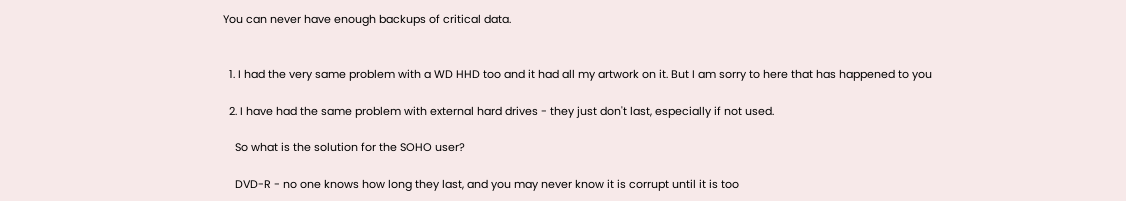You can never have enough backups of critical data.


  1. I had the very same problem with a WD HHD too and it had all my artwork on it. But I am sorry to here that has happened to you

  2. I have had the same problem with external hard drives - they just don't last, especially if not used.

    So what is the solution for the SOHO user?

    DVD-R - no one knows how long they last, and you may never know it is corrupt until it is too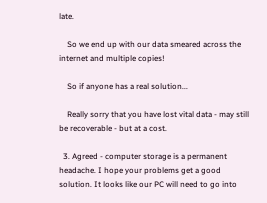late.

    So we end up with our data smeared across the internet and multiple copies!

    So if anyone has a real solution...

    Really sorry that you have lost vital data - may still be recoverable - but at a cost.

  3. Agreed - computer storage is a permanent headache. I hope your problems get a good solution. It looks like our PC will need to go into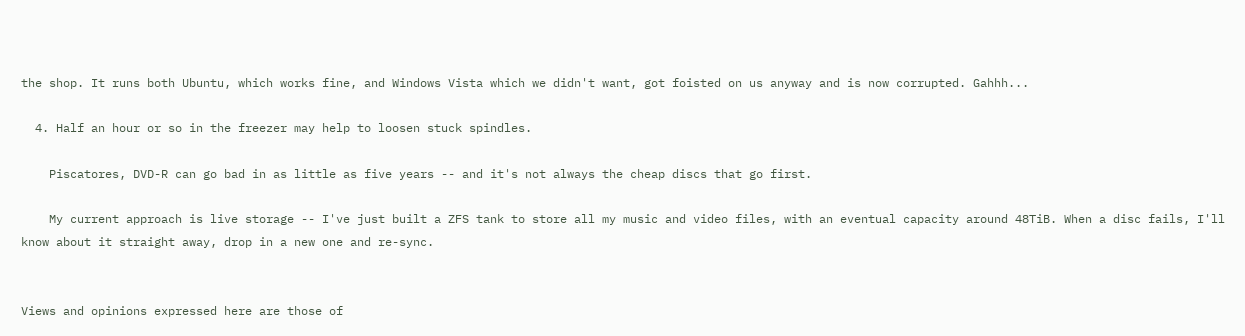the shop. It runs both Ubuntu, which works fine, and Windows Vista which we didn't want, got foisted on us anyway and is now corrupted. Gahhh...

  4. Half an hour or so in the freezer may help to loosen stuck spindles.

    Piscatores, DVD-R can go bad in as little as five years -- and it's not always the cheap discs that go first.

    My current approach is live storage -- I've just built a ZFS tank to store all my music and video files, with an eventual capacity around 48TiB. When a disc fails, I'll know about it straight away, drop in a new one and re-sync.


Views and opinions expressed here are those of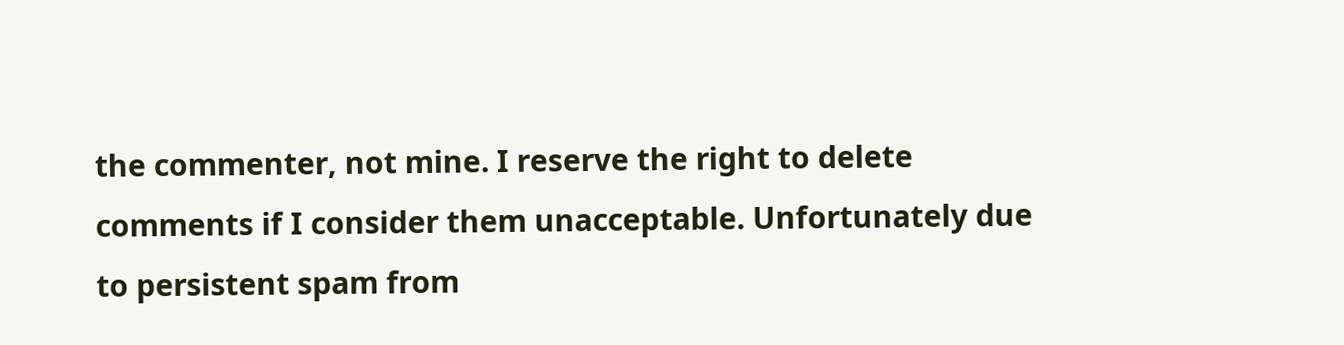the commenter, not mine. I reserve the right to delete comments if I consider them unacceptable. Unfortunately due to persistent spam from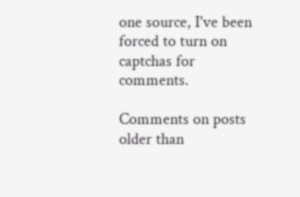one source, I've been forced to turn on captchas for comments.

Comments on posts older than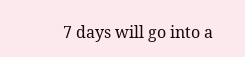7 days will go into a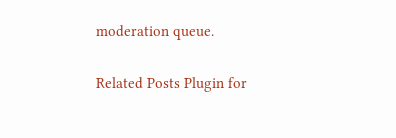moderation queue.

Related Posts Plugin for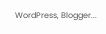WordPress, Blogger...